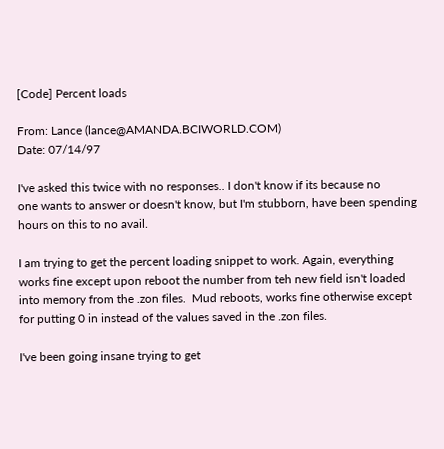[Code] Percent loads

From: Lance (lance@AMANDA.BCIWORLD.COM)
Date: 07/14/97

I've asked this twice with no responses.. I don't know if its because no
one wants to answer or doesn't know, but I'm stubborn, have been spending
hours on this to no avail.

I am trying to get the percent loading snippet to work. Again, everything
works fine except upon reboot the number from teh new field isn't loaded
into memory from the .zon files.  Mud reboots, works fine otherwise except
for putting 0 in instead of the values saved in the .zon files.

I've been going insane trying to get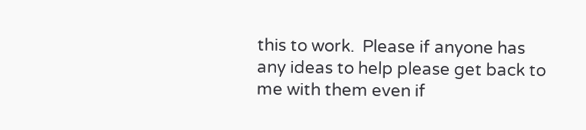this to work.  Please if anyone has
any ideas to help please get back to me with them even if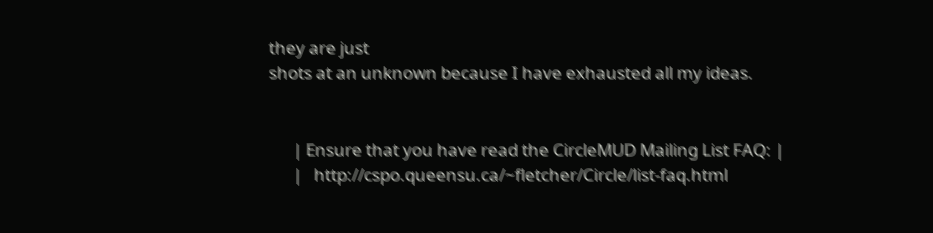they are just
shots at an unknown because I have exhausted all my ideas.


      | Ensure that you have read the CircleMUD Mailing List FAQ: |
      |   http://cspo.queensu.ca/~fletcher/Circle/list-faq.html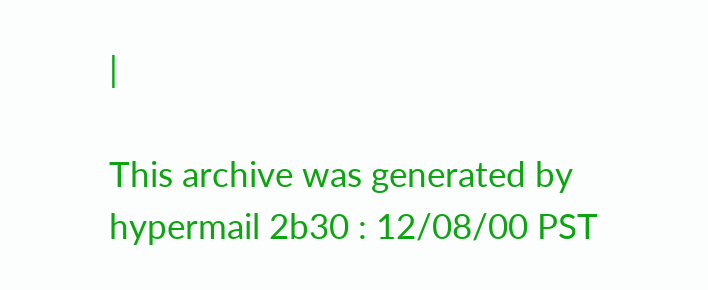|

This archive was generated by hypermail 2b30 : 12/08/00 PST